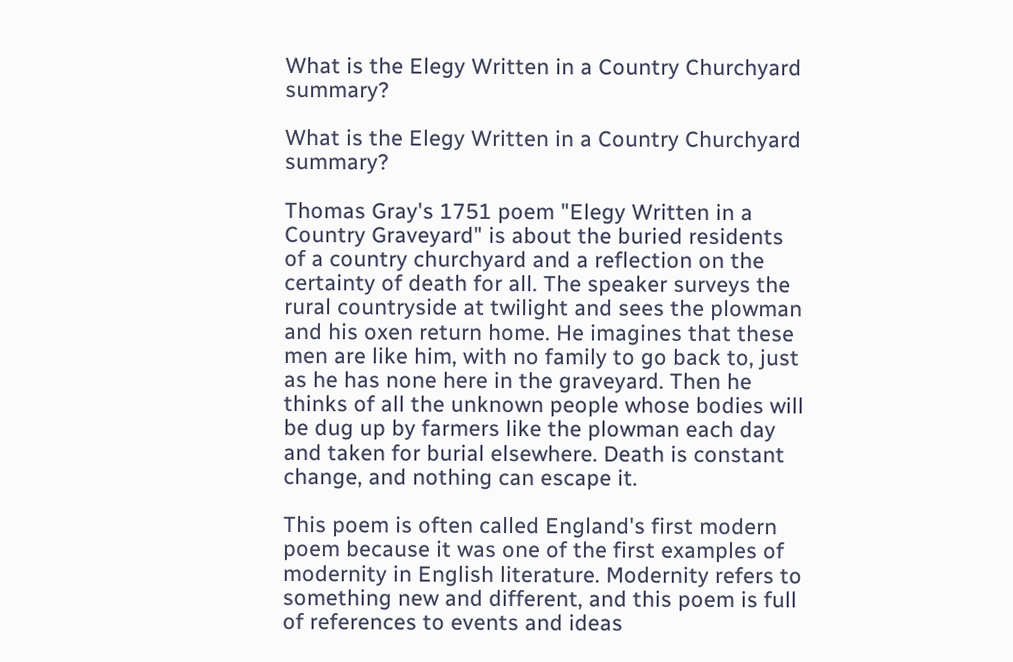What is the Elegy Written in a Country Churchyard summary?

What is the Elegy Written in a Country Churchyard summary?

Thomas Gray's 1751 poem "Elegy Written in a Country Graveyard" is about the buried residents of a country churchyard and a reflection on the certainty of death for all. The speaker surveys the rural countryside at twilight and sees the plowman and his oxen return home. He imagines that these men are like him, with no family to go back to, just as he has none here in the graveyard. Then he thinks of all the unknown people whose bodies will be dug up by farmers like the plowman each day and taken for burial elsewhere. Death is constant change, and nothing can escape it.

This poem is often called England's first modern poem because it was one of the first examples of modernity in English literature. Modernity refers to something new and different, and this poem is full of references to events and ideas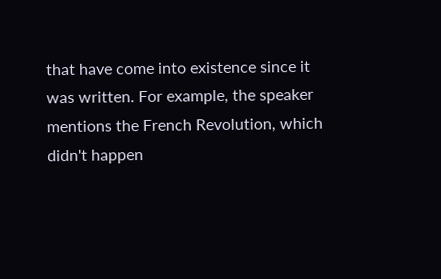that have come into existence since it was written. For example, the speaker mentions the French Revolution, which didn't happen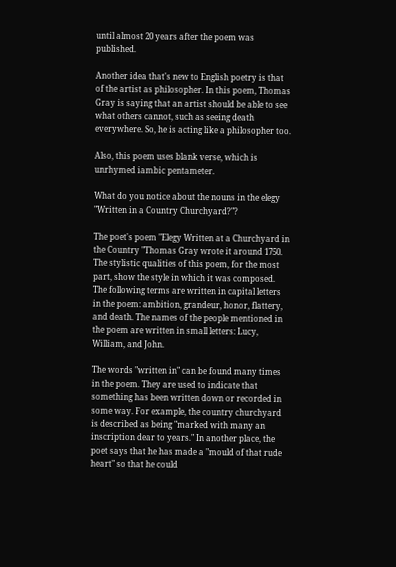until almost 20 years after the poem was published.

Another idea that's new to English poetry is that of the artist as philosopher. In this poem, Thomas Gray is saying that an artist should be able to see what others cannot, such as seeing death everywhere. So, he is acting like a philosopher too.

Also, this poem uses blank verse, which is unrhymed iambic pentameter.

What do you notice about the nouns in the elegy "Written in a Country Churchyard?"?

The poet's poem "Elegy Written at a Churchyard in the Country "Thomas Gray wrote it around 1750. The stylistic qualities of this poem, for the most part, show the style in which it was composed. The following terms are written in capital letters in the poem: ambition, grandeur, honor, flattery, and death. The names of the people mentioned in the poem are written in small letters: Lucy, William, and John.

The words "written in" can be found many times in the poem. They are used to indicate that something has been written down or recorded in some way. For example, the country churchyard is described as being "marked with many an inscription dear to years." In another place, the poet says that he has made a "mould of that rude heart" so that he could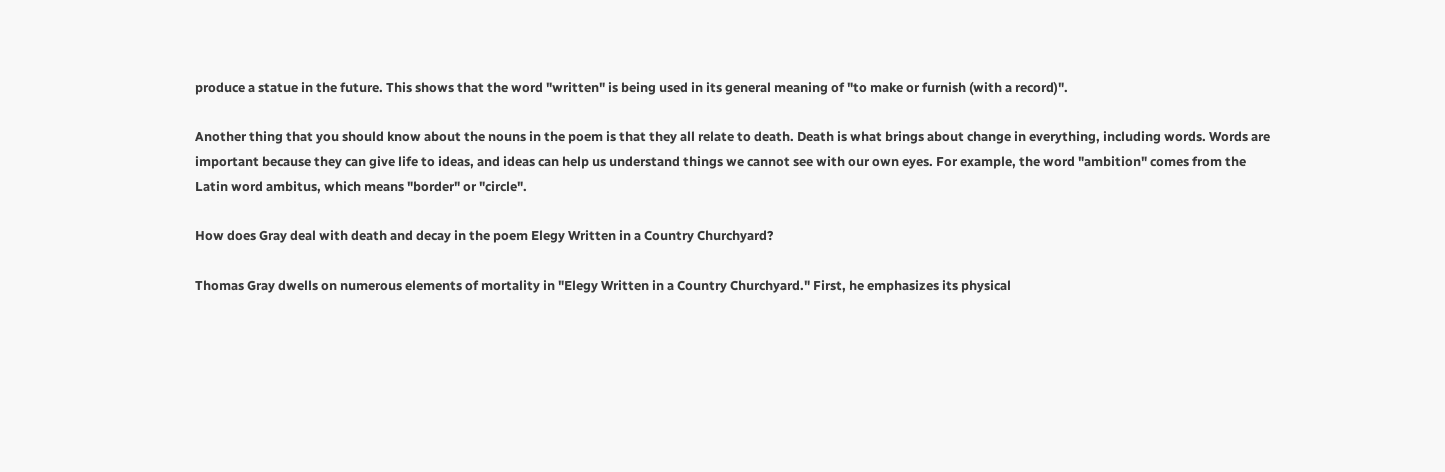produce a statue in the future. This shows that the word "written" is being used in its general meaning of "to make or furnish (with a record)".

Another thing that you should know about the nouns in the poem is that they all relate to death. Death is what brings about change in everything, including words. Words are important because they can give life to ideas, and ideas can help us understand things we cannot see with our own eyes. For example, the word "ambition" comes from the Latin word ambitus, which means "border" or "circle".

How does Gray deal with death and decay in the poem Elegy Written in a Country Churchyard?

Thomas Gray dwells on numerous elements of mortality in "Elegy Written in a Country Churchyard." First, he emphasizes its physical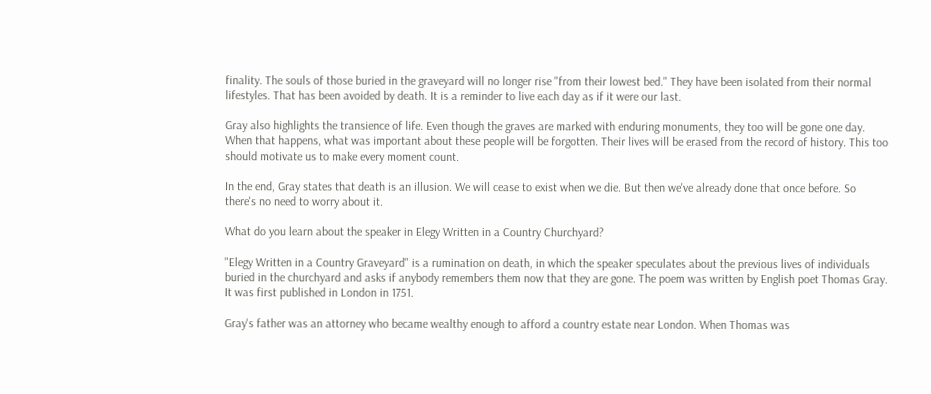finality. The souls of those buried in the graveyard will no longer rise "from their lowest bed." They have been isolated from their normal lifestyles. That has been avoided by death. It is a reminder to live each day as if it were our last.

Gray also highlights the transience of life. Even though the graves are marked with enduring monuments, they too will be gone one day. When that happens, what was important about these people will be forgotten. Their lives will be erased from the record of history. This too should motivate us to make every moment count.

In the end, Gray states that death is an illusion. We will cease to exist when we die. But then we've already done that once before. So there's no need to worry about it.

What do you learn about the speaker in Elegy Written in a Country Churchyard?

"Elegy Written in a Country Graveyard" is a rumination on death, in which the speaker speculates about the previous lives of individuals buried in the churchyard and asks if anybody remembers them now that they are gone. The poem was written by English poet Thomas Gray. It was first published in London in 1751.

Gray's father was an attorney who became wealthy enough to afford a country estate near London. When Thomas was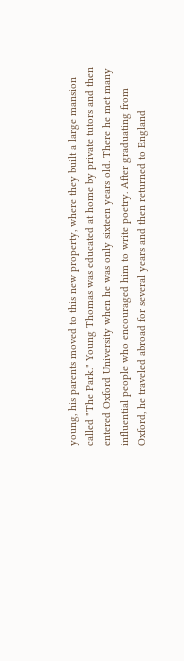young, his parents moved to this new property, where they built a large mansion called "The Park." Young Thomas was educated at home by private tutors and then entered Oxford University when he was only sixteen years old. There he met many influential people who encouraged him to write poetry. After graduating from Oxford, he traveled abroad for several years and then returned to England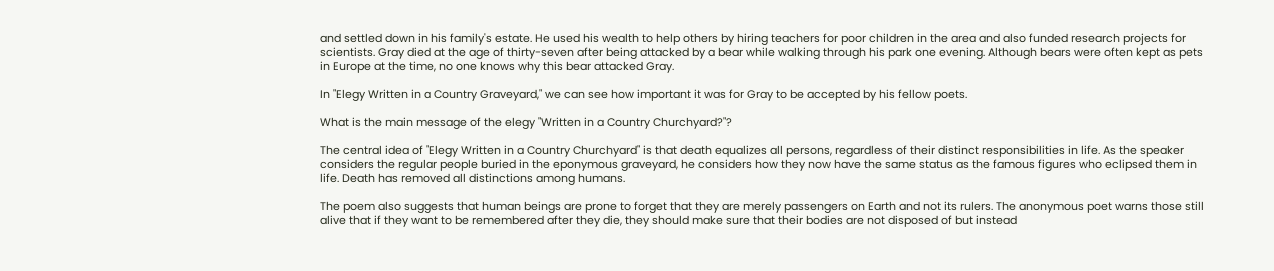and settled down in his family's estate. He used his wealth to help others by hiring teachers for poor children in the area and also funded research projects for scientists. Gray died at the age of thirty-seven after being attacked by a bear while walking through his park one evening. Although bears were often kept as pets in Europe at the time, no one knows why this bear attacked Gray.

In "Elegy Written in a Country Graveyard," we can see how important it was for Gray to be accepted by his fellow poets.

What is the main message of the elegy "Written in a Country Churchyard?"?

The central idea of "Elegy Written in a Country Churchyard" is that death equalizes all persons, regardless of their distinct responsibilities in life. As the speaker considers the regular people buried in the eponymous graveyard, he considers how they now have the same status as the famous figures who eclipsed them in life. Death has removed all distinctions among humans.

The poem also suggests that human beings are prone to forget that they are merely passengers on Earth and not its rulers. The anonymous poet warns those still alive that if they want to be remembered after they die, they should make sure that their bodies are not disposed of but instead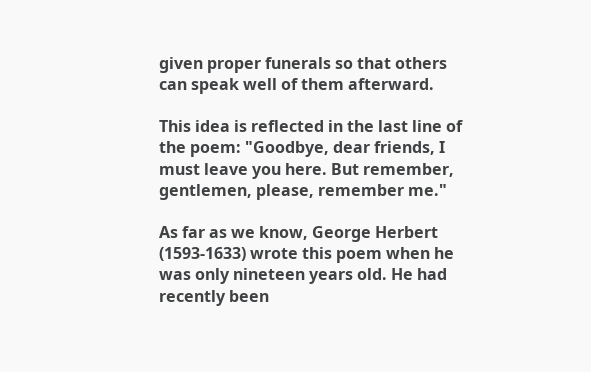given proper funerals so that others can speak well of them afterward.

This idea is reflected in the last line of the poem: "Goodbye, dear friends, I must leave you here. But remember, gentlemen, please, remember me."

As far as we know, George Herbert (1593-1633) wrote this poem when he was only nineteen years old. He had recently been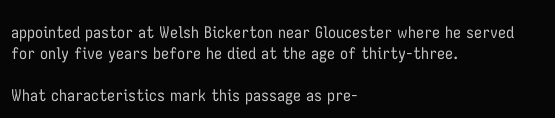appointed pastor at Welsh Bickerton near Gloucester where he served for only five years before he died at the age of thirty-three.

What characteristics mark this passage as pre-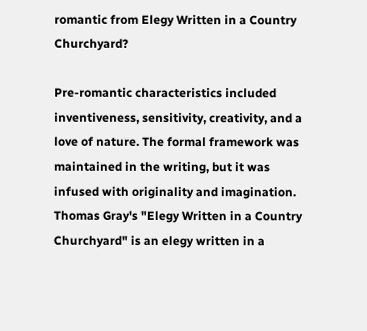romantic from Elegy Written in a Country Churchyard?

Pre-romantic characteristics included inventiveness, sensitivity, creativity, and a love of nature. The formal framework was maintained in the writing, but it was infused with originality and imagination. Thomas Gray's "Elegy Written in a Country Churchyard" is an elegy written in a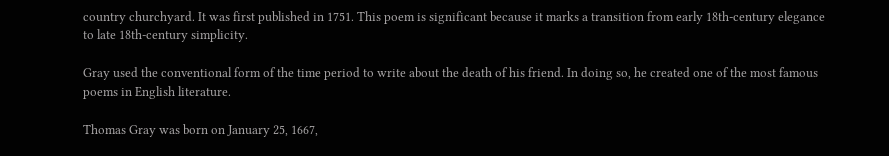country churchyard. It was first published in 1751. This poem is significant because it marks a transition from early 18th-century elegance to late 18th-century simplicity.

Gray used the conventional form of the time period to write about the death of his friend. In doing so, he created one of the most famous poems in English literature.

Thomas Gray was born on January 25, 1667,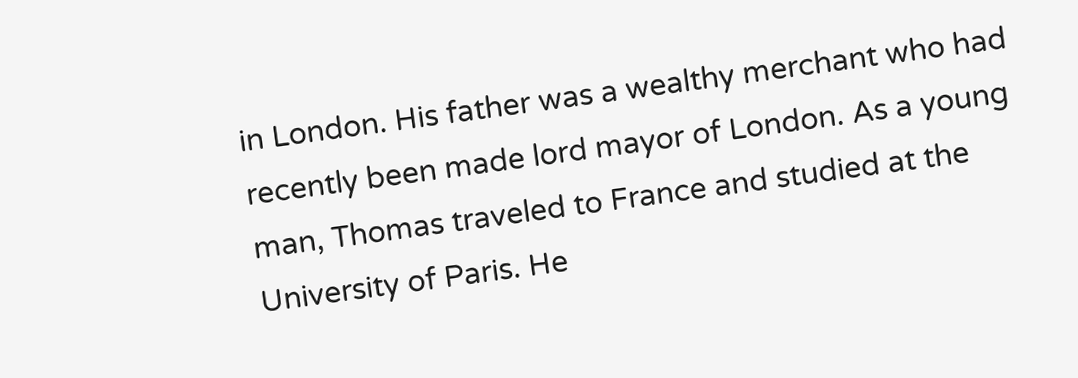in London. His father was a wealthy merchant who had recently been made lord mayor of London. As a young man, Thomas traveled to France and studied at the University of Paris. He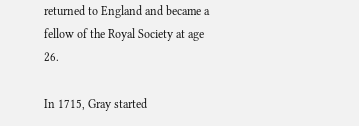returned to England and became a fellow of the Royal Society at age 26.

In 1715, Gray started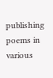publishing poems in various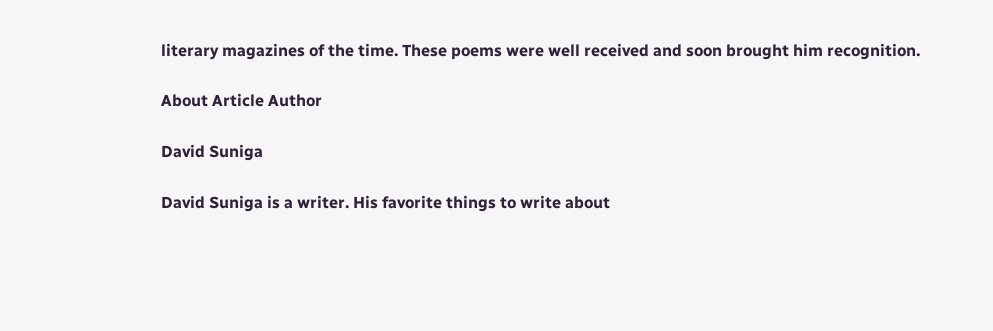literary magazines of the time. These poems were well received and soon brought him recognition.

About Article Author

David Suniga

David Suniga is a writer. His favorite things to write about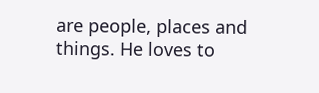are people, places and things. He loves to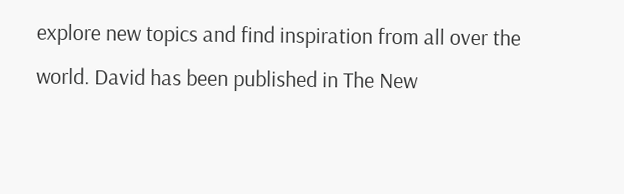explore new topics and find inspiration from all over the world. David has been published in The New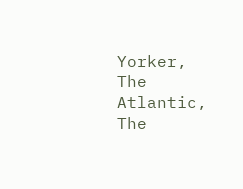Yorker, The Atlantic, The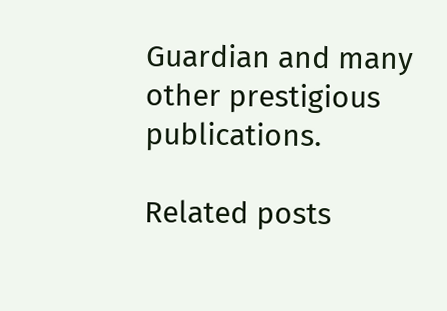Guardian and many other prestigious publications.

Related posts